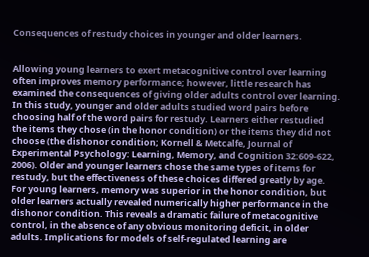Consequences of restudy choices in younger and older learners.


Allowing young learners to exert metacognitive control over learning often improves memory performance; however, little research has examined the consequences of giving older adults control over learning. In this study, younger and older adults studied word pairs before choosing half of the word pairs for restudy. Learners either restudied the items they chose (in the honor condition) or the items they did not choose (the dishonor condition; Kornell & Metcalfe, Journal of Experimental Psychology: Learning, Memory, and Cognition 32:609-622, 2006). Older and younger learners chose the same types of items for restudy, but the effectiveness of these choices differed greatly by age. For young learners, memory was superior in the honor condition, but older learners actually revealed numerically higher performance in the dishonor condition. This reveals a dramatic failure of metacognitive control, in the absence of any obvious monitoring deficit, in older adults. Implications for models of self-regulated learning are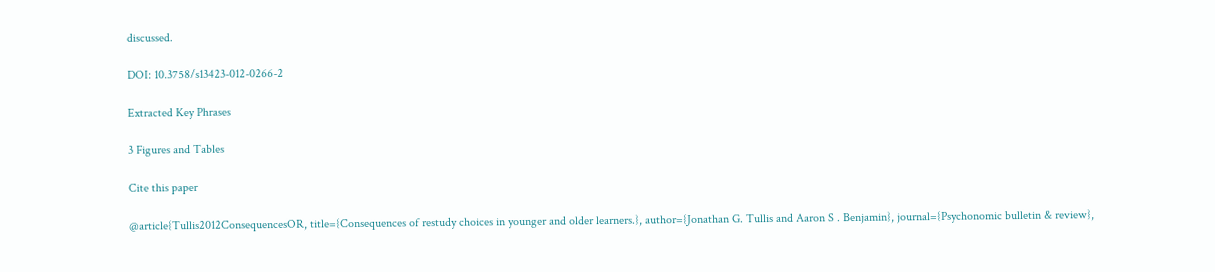discussed.

DOI: 10.3758/s13423-012-0266-2

Extracted Key Phrases

3 Figures and Tables

Cite this paper

@article{Tullis2012ConsequencesOR, title={Consequences of restudy choices in younger and older learners.}, author={Jonathan G. Tullis and Aaron S . Benjamin}, journal={Psychonomic bulletin & review},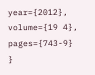year={2012}, volume={19 4}, pages={743-9} }